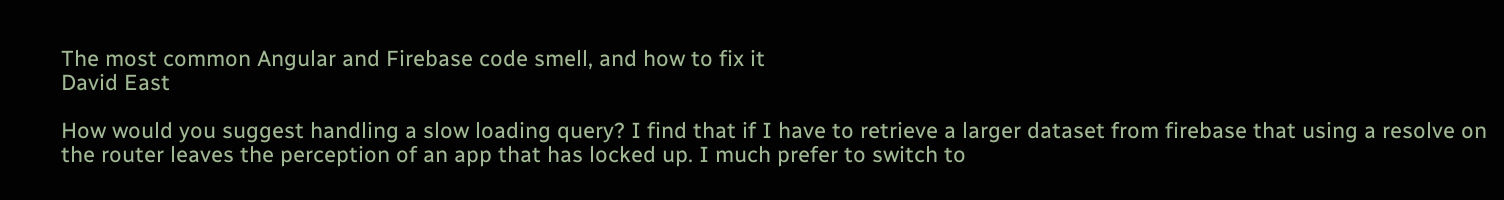The most common Angular and Firebase code smell, and how to fix it
David East

How would you suggest handling a slow loading query? I find that if I have to retrieve a larger dataset from firebase that using a resolve on the router leaves the perception of an app that has locked up. I much prefer to switch to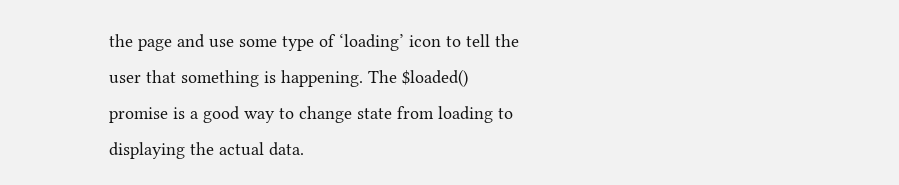the page and use some type of ‘loading’ icon to tell the user that something is happening. The $loaded() promise is a good way to change state from loading to displaying the actual data.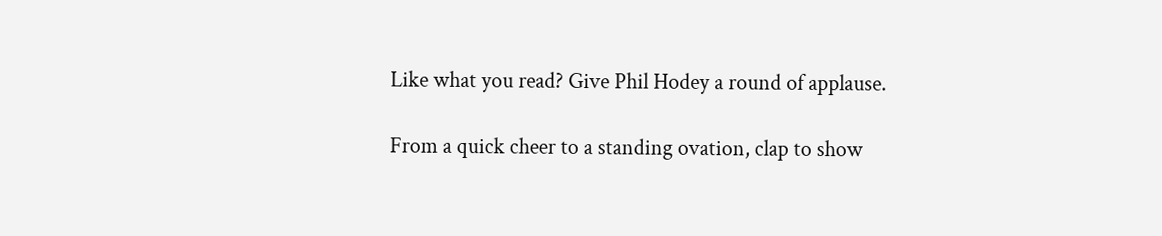Like what you read? Give Phil Hodey a round of applause.

From a quick cheer to a standing ovation, clap to show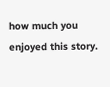how much you enjoyed this story.